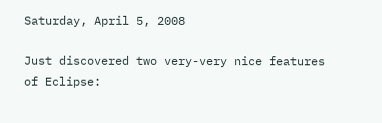Saturday, April 5, 2008

Just discovered two very-very nice features of Eclipse: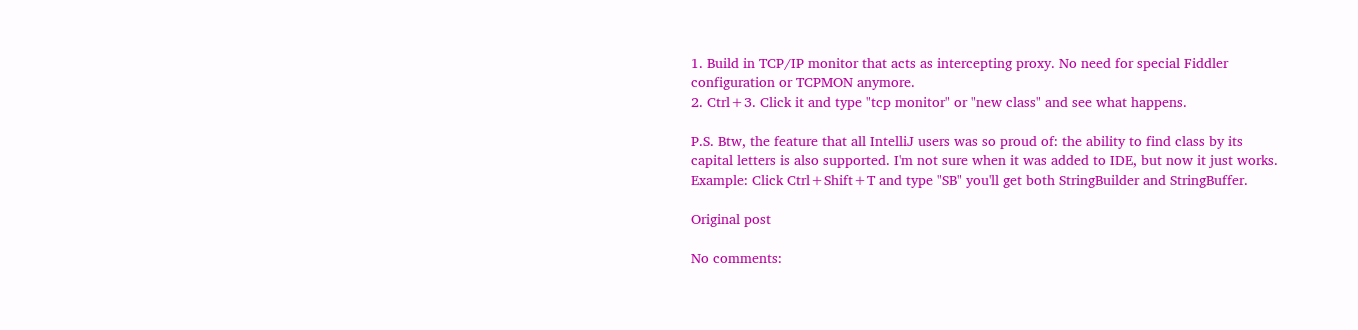1. Build in TCP/IP monitor that acts as intercepting proxy. No need for special Fiddler configuration or TCPMON anymore.
2. Ctrl+3. Click it and type "tcp monitor" or "new class" and see what happens.

P.S. Btw, the feature that all IntelliJ users was so proud of: the ability to find class by its capital letters is also supported. I'm not sure when it was added to IDE, but now it just works. Example: Click Ctrl+Shift+T and type "SB" you'll get both StringBuilder and StringBuffer.

Original post

No comments: